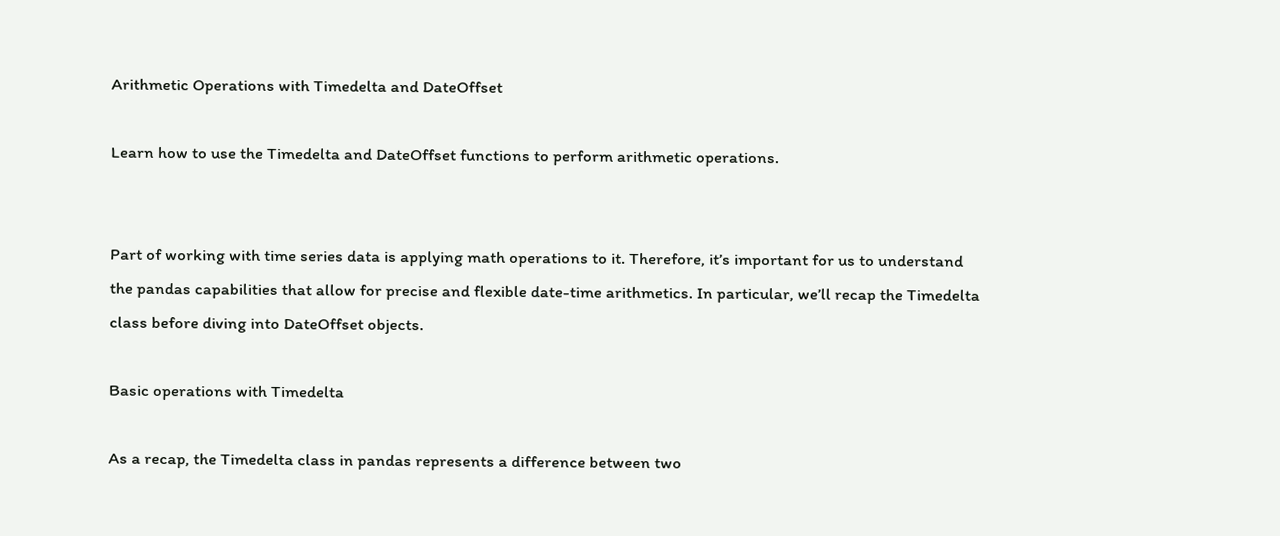Arithmetic Operations with Timedelta and DateOffset

Learn how to use the Timedelta and DateOffset functions to perform arithmetic operations.


Part of working with time series data is applying math operations to it. Therefore, it’s important for us to understand the pandas capabilities that allow for precise and flexible date-time arithmetics. In particular, we’ll recap the Timedelta class before diving into DateOffset objects.

Basic operations with Timedelta

As a recap, the Timedelta class in pandas represents a difference between two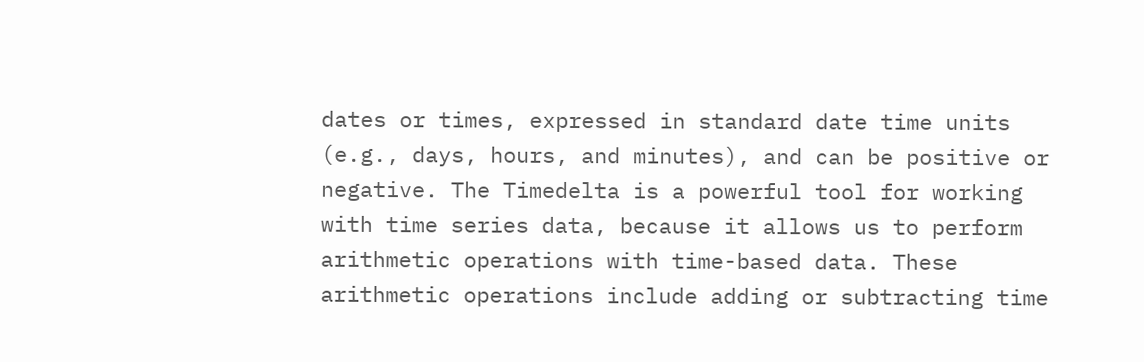dates or times, expressed in standard date time units (e.g., days, hours, and minutes), and can be positive or negative. The Timedelta is a powerful tool for working with time series data, because it allows us to perform arithmetic operations with time-based data. These arithmetic operations include adding or subtracting time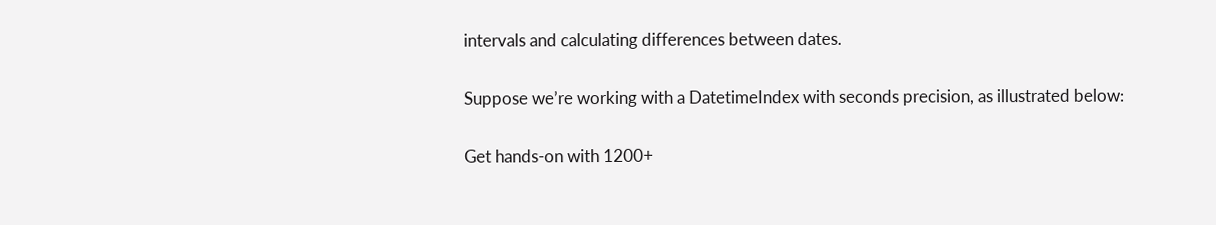intervals and calculating differences between dates.

Suppose we’re working with a DatetimeIndex with seconds precision, as illustrated below:

Get hands-on with 1200+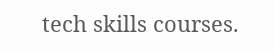tech skills courses.